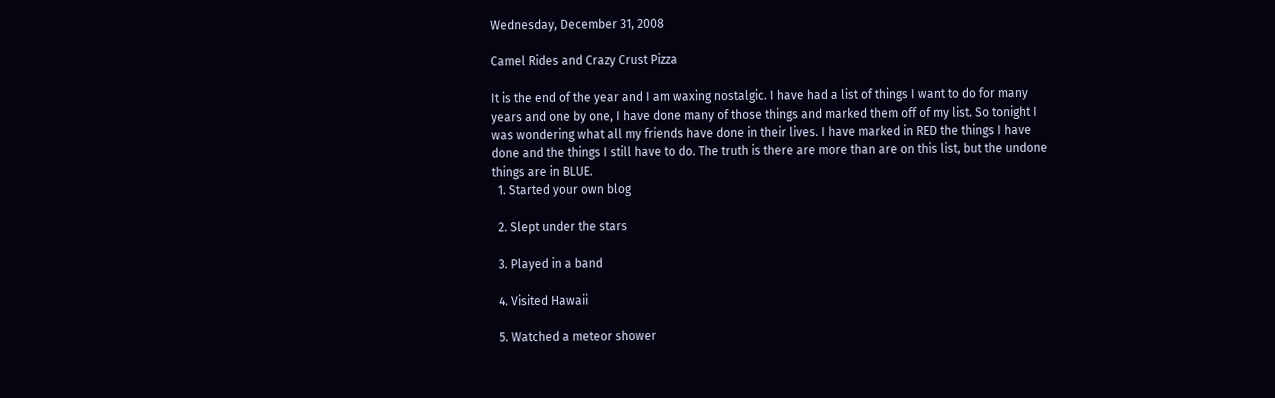Wednesday, December 31, 2008

Camel Rides and Crazy Crust Pizza

It is the end of the year and I am waxing nostalgic. I have had a list of things I want to do for many years and one by one, I have done many of those things and marked them off of my list. So tonight I was wondering what all my friends have done in their lives. I have marked in RED the things I have done and the things I still have to do. The truth is there are more than are on this list, but the undone things are in BLUE.
  1. Started your own blog

  2. Slept under the stars

  3. Played in a band

  4. Visited Hawaii

  5. Watched a meteor shower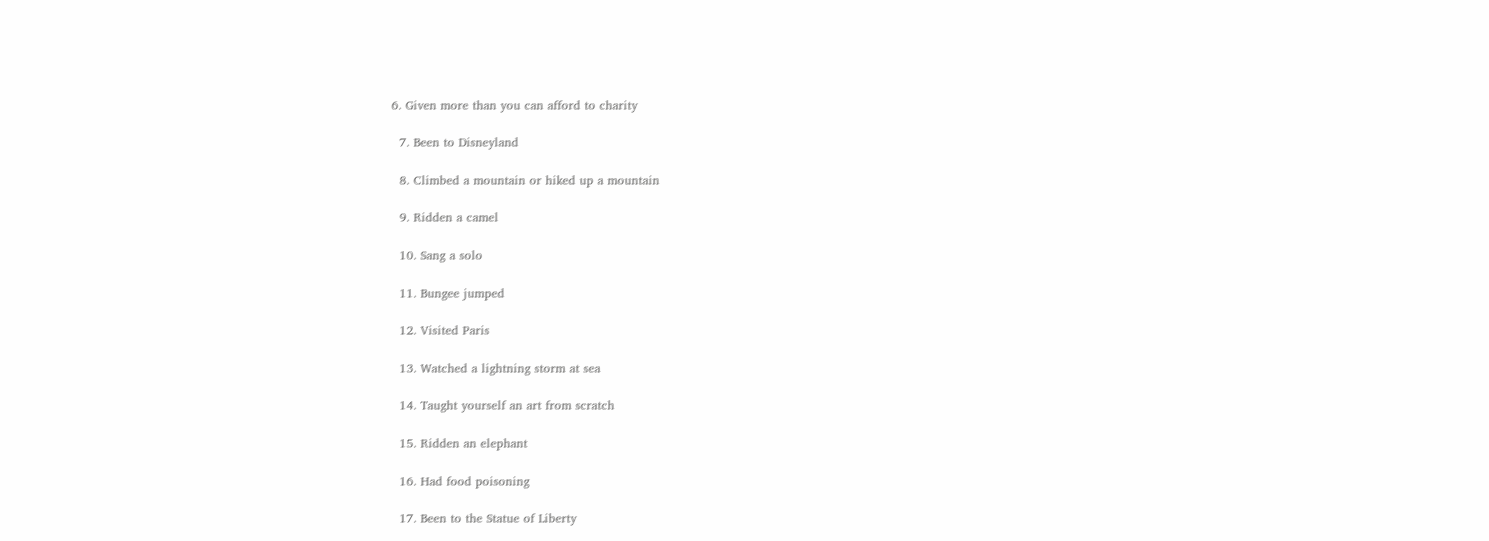6. Given more than you can afford to charity

  7. Been to Disneyland

  8. Climbed a mountain or hiked up a mountain

  9. Ridden a camel

  10. Sang a solo

  11. Bungee jumped

  12. Visited Paris

  13. Watched a lightning storm at sea

  14. Taught yourself an art from scratch

  15. Ridden an elephant

  16. Had food poisoning

  17. Been to the Statue of Liberty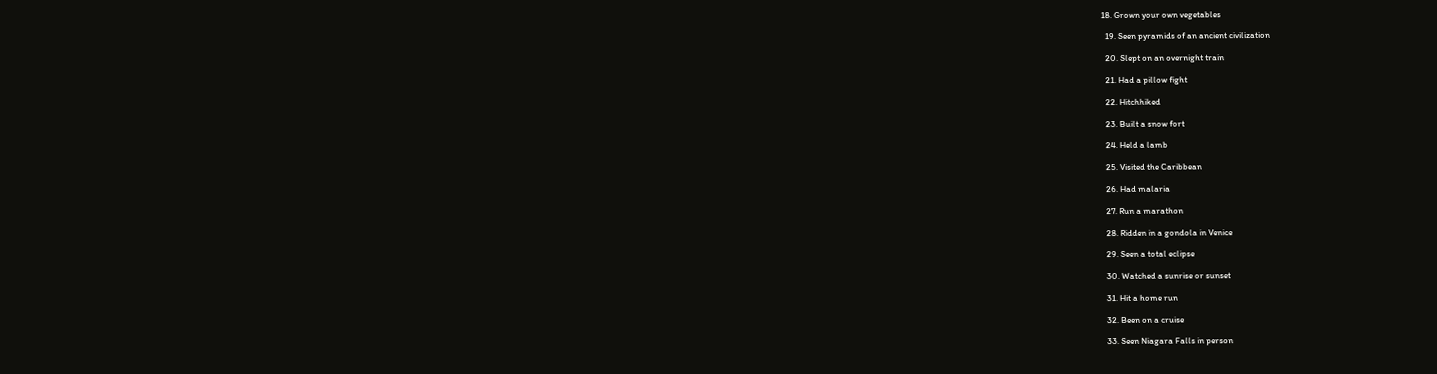18. Grown your own vegetables

  19. Seen pyramids of an ancient civilization

  20. Slept on an overnight train

  21. Had a pillow fight

  22. Hitchhiked

  23. Built a snow fort

  24. Held a lamb

  25. Visited the Caribbean

  26. Had malaria

  27. Run a marathon

  28. Ridden in a gondola in Venice

  29. Seen a total eclipse

  30. Watched a sunrise or sunset

  31. Hit a home run

  32. Been on a cruise

  33. Seen Niagara Falls in person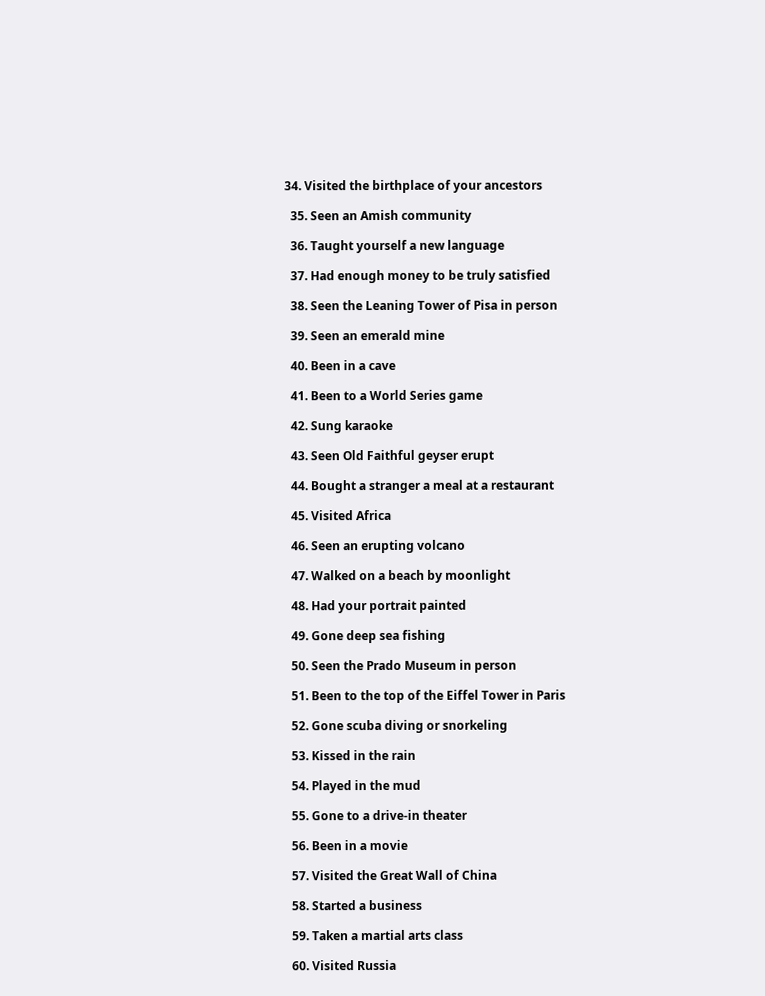34. Visited the birthplace of your ancestors

  35. Seen an Amish community

  36. Taught yourself a new language

  37. Had enough money to be truly satisfied

  38. Seen the Leaning Tower of Pisa in person

  39. Seen an emerald mine

  40. Been in a cave

  41. Been to a World Series game

  42. Sung karaoke

  43. Seen Old Faithful geyser erupt

  44. Bought a stranger a meal at a restaurant

  45. Visited Africa

  46. Seen an erupting volcano

  47. Walked on a beach by moonlight

  48. Had your portrait painted

  49. Gone deep sea fishing

  50. Seen the Prado Museum in person

  51. Been to the top of the Eiffel Tower in Paris

  52. Gone scuba diving or snorkeling

  53. Kissed in the rain

  54. Played in the mud

  55. Gone to a drive-in theater

  56. Been in a movie

  57. Visited the Great Wall of China

  58. Started a business

  59. Taken a martial arts class

  60. Visited Russia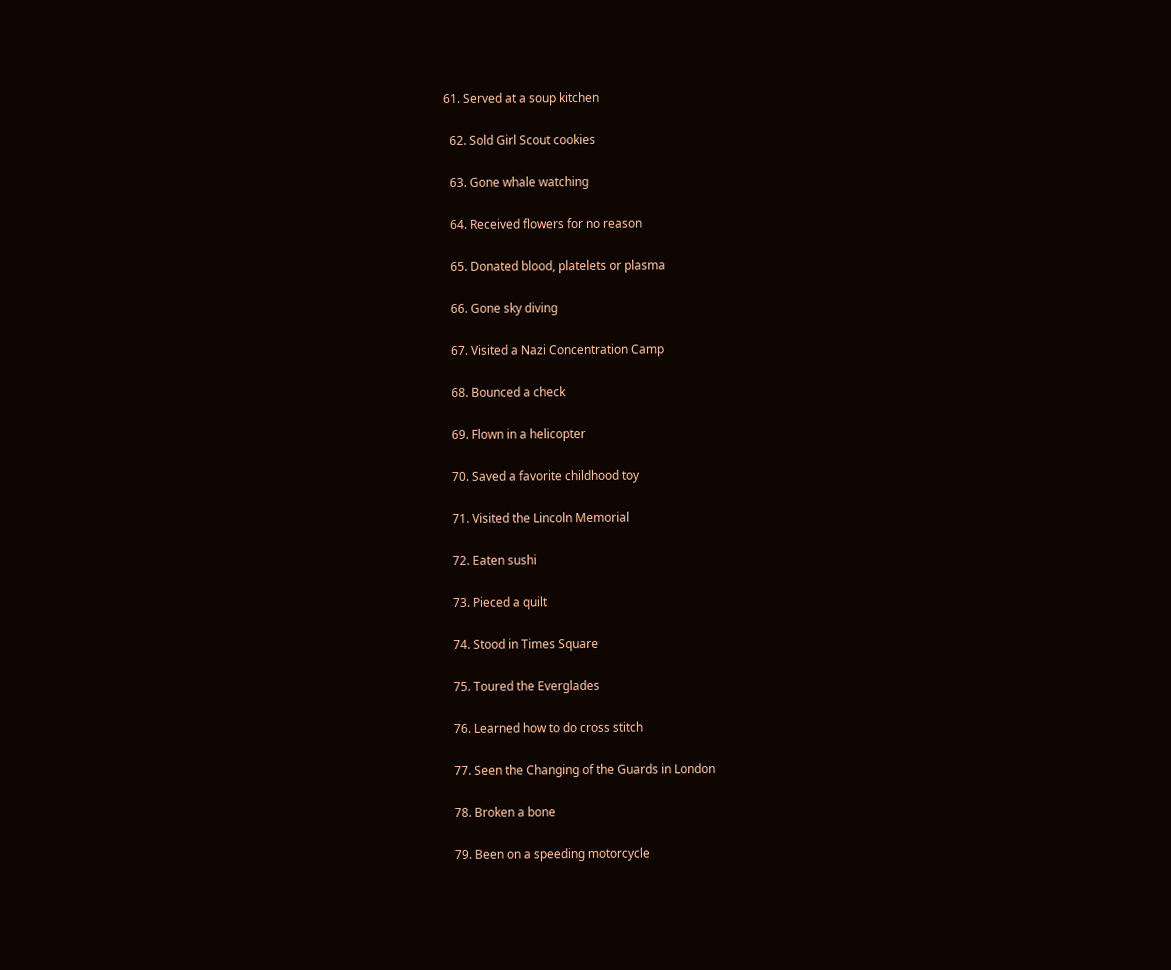61. Served at a soup kitchen

  62. Sold Girl Scout cookies

  63. Gone whale watching

  64. Received flowers for no reason

  65. Donated blood, platelets or plasma

  66. Gone sky diving

  67. Visited a Nazi Concentration Camp

  68. Bounced a check

  69. Flown in a helicopter

  70. Saved a favorite childhood toy

  71. Visited the Lincoln Memorial

  72. Eaten sushi

  73. Pieced a quilt

  74. Stood in Times Square

  75. Toured the Everglades

  76. Learned how to do cross stitch

  77. Seen the Changing of the Guards in London

  78. Broken a bone

  79. Been on a speeding motorcycle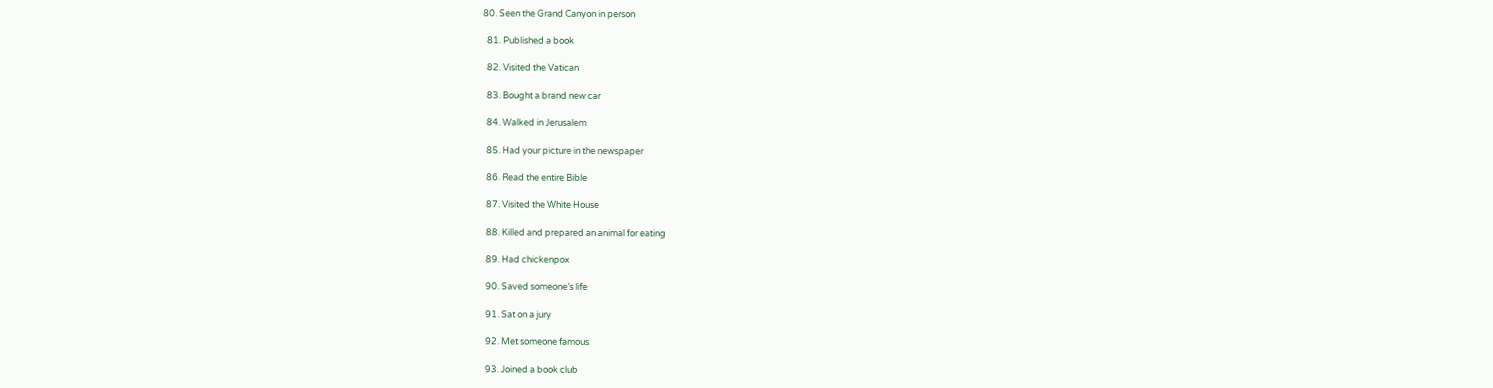80. Seen the Grand Canyon in person

  81. Published a book

  82. Visited the Vatican

  83. Bought a brand new car

  84. Walked in Jerusalem

  85. Had your picture in the newspaper

  86. Read the entire Bible

  87. Visited the White House

  88. Killed and prepared an animal for eating

  89. Had chickenpox

  90. Saved someone’s life

  91. Sat on a jury

  92. Met someone famous

  93. Joined a book club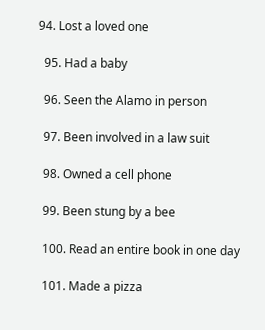94. Lost a loved one

  95. Had a baby

  96. Seen the Alamo in person

  97. Been involved in a law suit

  98. Owned a cell phone

  99. Been stung by a bee

  100. Read an entire book in one day

  101. Made a pizza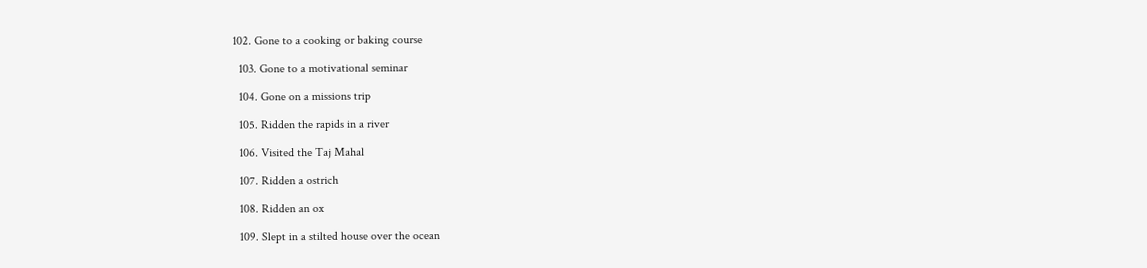102. Gone to a cooking or baking course

  103. Gone to a motivational seminar

  104. Gone on a missions trip

  105. Ridden the rapids in a river

  106. Visited the Taj Mahal

  107. Ridden a ostrich

  108. Ridden an ox

  109. Slept in a stilted house over the ocean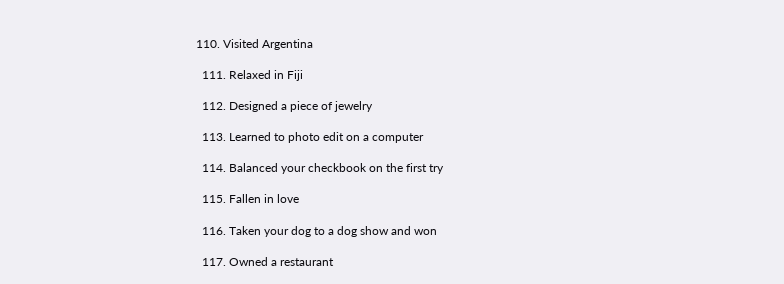110. Visited Argentina

  111. Relaxed in Fiji

  112. Designed a piece of jewelry

  113. Learned to photo edit on a computer

  114. Balanced your checkbook on the first try

  115. Fallen in love

  116. Taken your dog to a dog show and won

  117. Owned a restaurant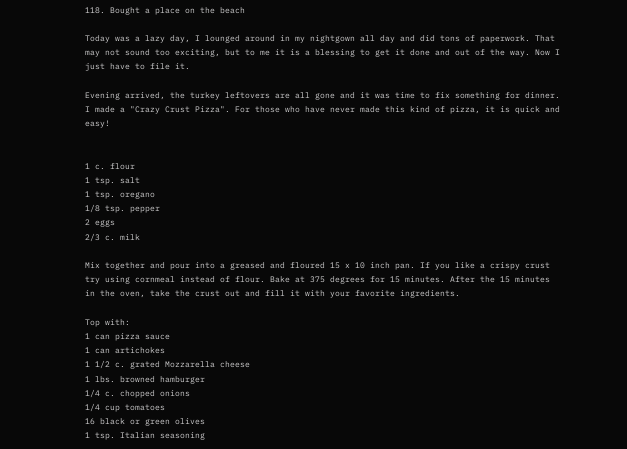118. Bought a place on the beach

Today was a lazy day, I lounged around in my nightgown all day and did tons of paperwork. That may not sound too exciting, but to me it is a blessing to get it done and out of the way. Now I just have to file it.

Evening arrived, the turkey leftovers are all gone and it was time to fix something for dinner. I made a "Crazy Crust Pizza". For those who have never made this kind of pizza, it is quick and easy!


1 c. flour
1 tsp. salt
1 tsp. oregano
1/8 tsp. pepper
2 eggs
2/3 c. milk

Mix together and pour into a greased and floured 15 x 10 inch pan. If you like a crispy crust try using cornmeal instead of flour. Bake at 375 degrees for 15 minutes. After the 15 minutes in the oven, take the crust out and fill it with your favorite ingredients.

Top with:
1 can pizza sauce
1 can artichokes
1 1/2 c. grated Mozzarella cheese
1 lbs. browned hamburger
1/4 c. chopped onions
1/4 cup tomatoes
16 black or green olives
1 tsp. Italian seasoning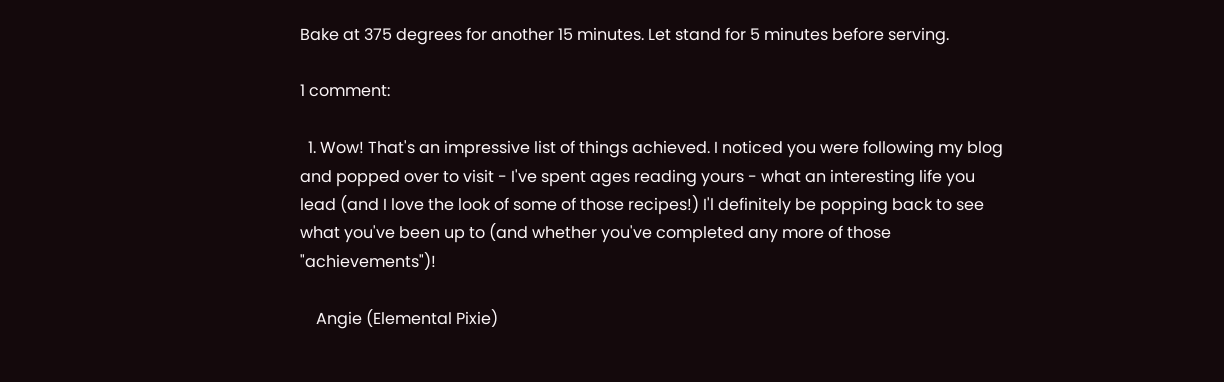Bake at 375 degrees for another 15 minutes. Let stand for 5 minutes before serving.

1 comment:

  1. Wow! That's an impressive list of things achieved. I noticed you were following my blog and popped over to visit - I've spent ages reading yours - what an interesting life you lead (and I love the look of some of those recipes!) I'l definitely be popping back to see what you've been up to (and whether you've completed any more of those "achievements")!

    Angie (Elemental Pixie)